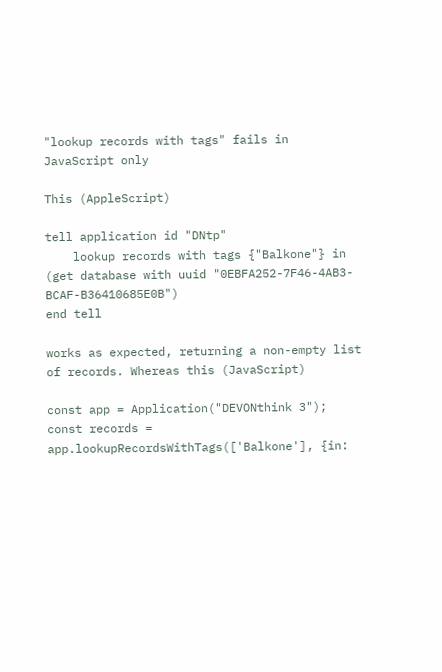"lookup records with tags" fails in JavaScript only

This (AppleScript)

tell application id "DNtp"
    lookup records with tags {"Balkone"} in (get database with uuid "0EBFA252-7F46-4AB3-BCAF-B36410685E0B")
end tell

works as expected, returning a non-empty list of records. Whereas this (JavaScript)

const app = Application("DEVONthink 3");
const records = app.lookupRecordsWithTags(['Balkone'], {in: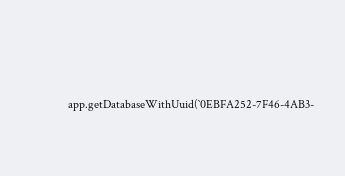app.getDatabaseWithUuid(`0EBFA252-7F46-4AB3-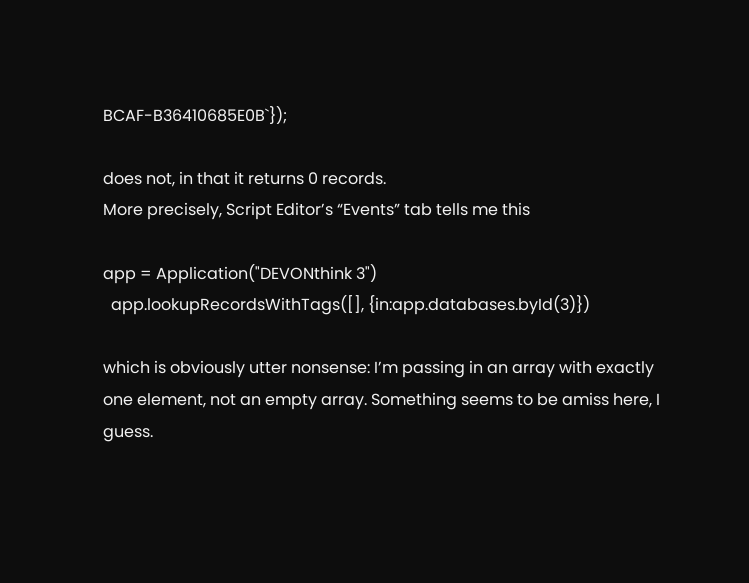BCAF-B36410685E0B`});

does not, in that it returns 0 records.
More precisely, Script Editor’s “Events” tab tells me this

app = Application("DEVONthink 3")
  app.lookupRecordsWithTags([], {in:app.databases.byId(3)})

which is obviously utter nonsense: I’m passing in an array with exactly one element, not an empty array. Something seems to be amiss here, I guess.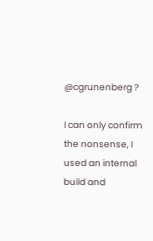@cgrunenberg ?

I can only confirm the nonsense, I used an internal build and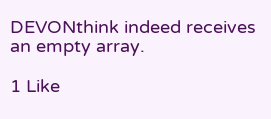DEVONthink indeed receives an empty array.

1 Like